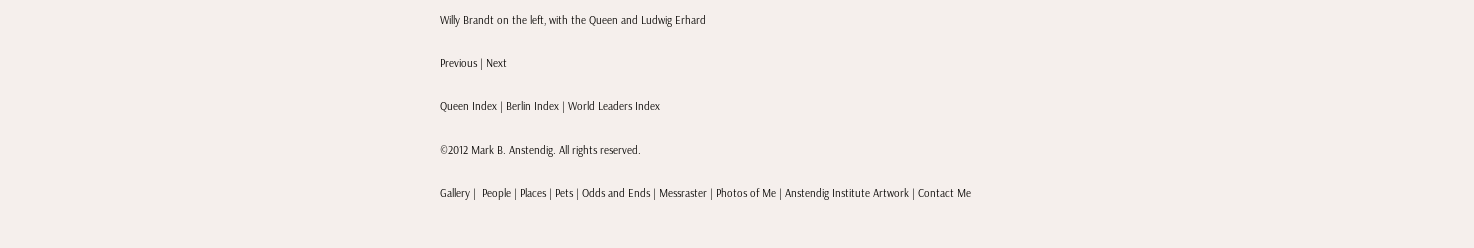Willy Brandt on the left, with the Queen and Ludwig Erhard

Previous | Next

Queen Index | Berlin Index | World Leaders Index

©2012 Mark B. Anstendig. All rights reserved.

Gallery |  People | Places | Pets | Odds and Ends | Messraster | Photos of Me | Anstendig Institute Artwork | Contact Me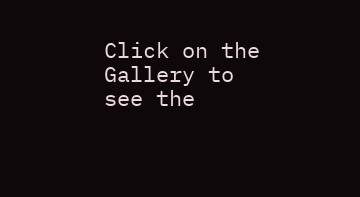Click on the Gallery to see the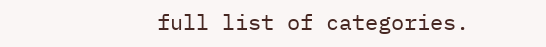full list of categories.